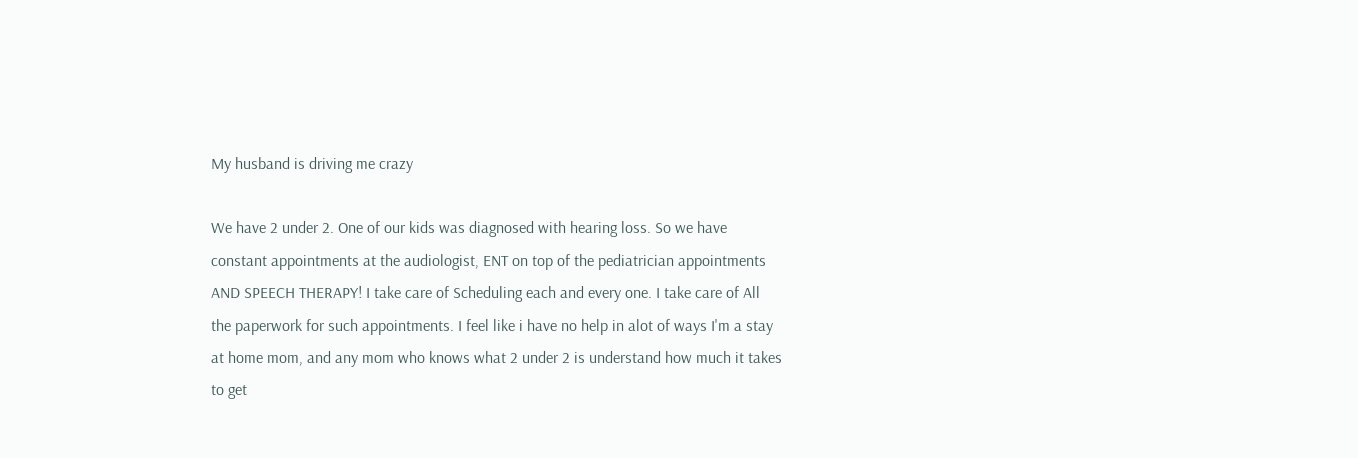My husband is driving me crazy

We have 2 under 2. One of our kids was diagnosed with hearing loss. So we have constant appointments at the audiologist, ENT on top of the pediatrician appointments AND SPEECH THERAPY! I take care of Scheduling each and every one. I take care of All the paperwork for such appointments. I feel like i have no help in alot of ways I'm a stay at home mom, and any mom who knows what 2 under 2 is understand how much it takes to get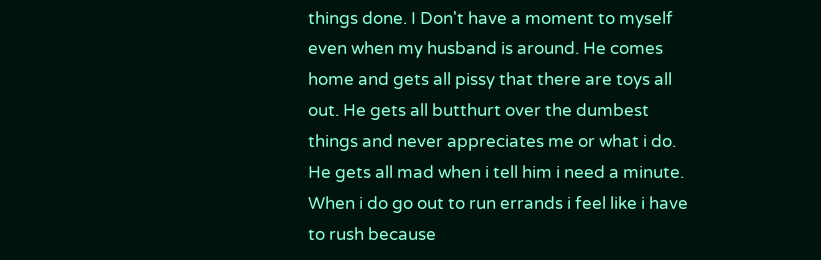things done. I Don't have a moment to myself even when my husband is around. He comes home and gets all pissy that there are toys all out. He gets all butthurt over the dumbest things and never appreciates me or what i do. He gets all mad when i tell him i need a minute. When i do go out to run errands i feel like i have to rush because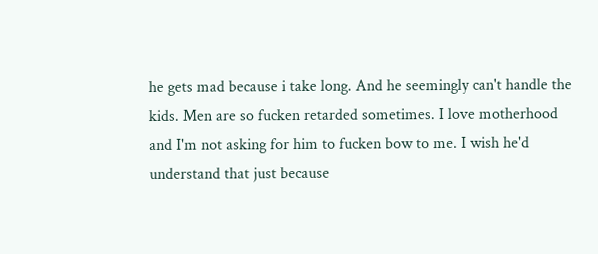he gets mad because i take long. And he seemingly can't handle the kids. Men are so fucken retarded sometimes. I love motherhood and I'm not asking for him to fucken bow to me. I wish he'd understand that just because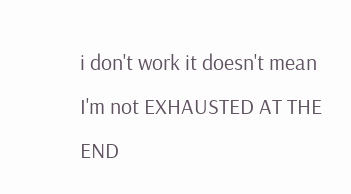i don't work it doesn't mean I'm not EXHAUSTED AT THE END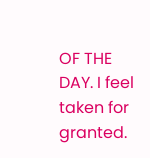OF THE DAY. I feel taken for granted.